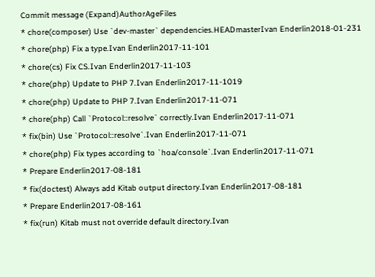Commit message (Expand)AuthorAgeFiles
* chore(composer) Use `dev-master` dependencies.HEADmasterIvan Enderlin2018-01-231
* chore(php) Fix a type.Ivan Enderlin2017-11-101
* chore(cs) Fix CS.Ivan Enderlin2017-11-103
* chore(php) Update to PHP 7.Ivan Enderlin2017-11-1019
* chore(php) Update to PHP 7.Ivan Enderlin2017-11-071
* chore(php) Call `Protocol::resolve` correctly.Ivan Enderlin2017-11-071
* fix(bin) Use `Protocol::resolve`.Ivan Enderlin2017-11-071
* chore(php) Fix types according to `hoa/console`.Ivan Enderlin2017-11-071
* Prepare Enderlin2017-08-181
* fix(doctest) Always add Kitab output directory.Ivan Enderlin2017-08-181
* Prepare Enderlin2017-08-161
* fix(run) Kitab must not override default directory.Ivan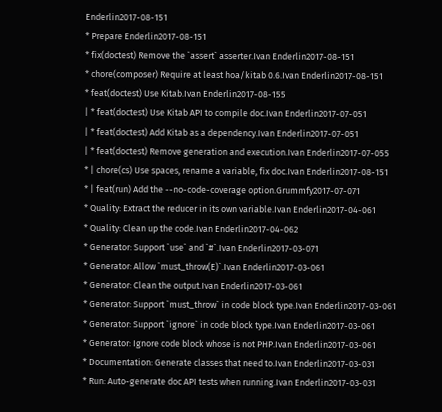Enderlin2017-08-151
* Prepare Enderlin2017-08-151
* fix(doctest) Remove the `assert` asserter.Ivan Enderlin2017-08-151
* chore(composer) Require at least hoa/kitab 0.6.Ivan Enderlin2017-08-151
* feat(doctest) Use Kitab.Ivan Enderlin2017-08-155
| * feat(doctest) Use Kitab API to compile doc.Ivan Enderlin2017-07-051
| * feat(doctest) Add Kitab as a dependency.Ivan Enderlin2017-07-051
| * feat(doctest) Remove generation and execution.Ivan Enderlin2017-07-055
* | chore(cs) Use spaces, rename a variable, fix doc.Ivan Enderlin2017-08-151
* | feat(run) Add the --no-code-coverage option.Grummfy2017-07-071
* Quality: Extract the reducer in its own variable.Ivan Enderlin2017-04-061
* Quality: Clean up the code.Ivan Enderlin2017-04-062
* Generator: Support `use` and `#`.Ivan Enderlin2017-03-071
* Generator: Allow `must_throw(E)`.Ivan Enderlin2017-03-061
* Generator: Clean the output.Ivan Enderlin2017-03-061
* Generator: Support `must_throw` in code block type.Ivan Enderlin2017-03-061
* Generator: Support `ignore` in code block type.Ivan Enderlin2017-03-061
* Generator: Ignore code block whose is not PHP.Ivan Enderlin2017-03-061
* Documentation: Generate classes that need to.Ivan Enderlin2017-03-031
* Run: Auto-generate doc API tests when running.Ivan Enderlin2017-03-031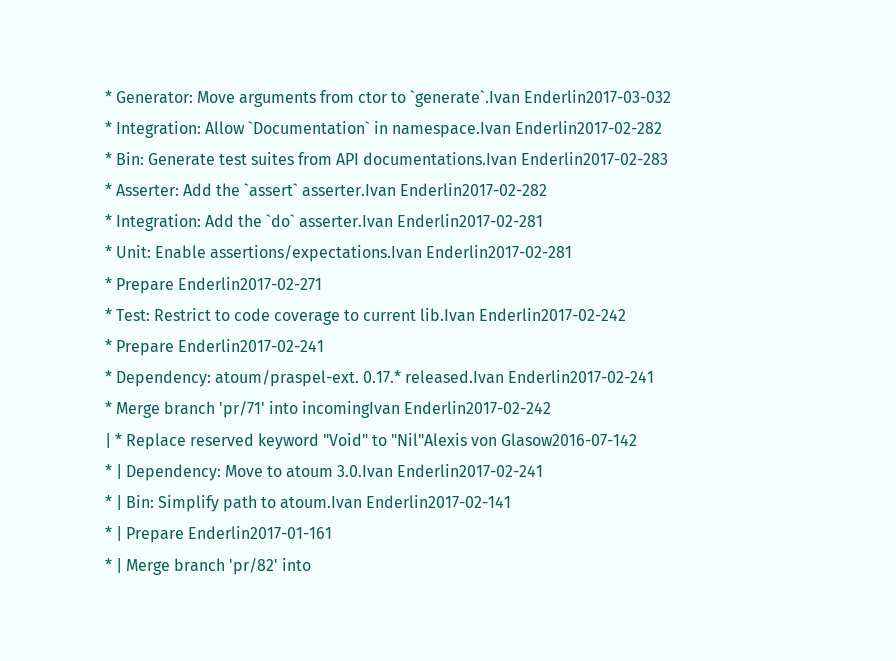* Generator: Move arguments from ctor to `generate`.Ivan Enderlin2017-03-032
* Integration: Allow `Documentation` in namespace.Ivan Enderlin2017-02-282
* Bin: Generate test suites from API documentations.Ivan Enderlin2017-02-283
* Asserter: Add the `assert` asserter.Ivan Enderlin2017-02-282
* Integration: Add the `do` asserter.Ivan Enderlin2017-02-281
* Unit: Enable assertions/expectations.Ivan Enderlin2017-02-281
* Prepare Enderlin2017-02-271
* Test: Restrict to code coverage to current lib.Ivan Enderlin2017-02-242
* Prepare Enderlin2017-02-241
* Dependency: atoum/praspel-ext. 0.17.* released.Ivan Enderlin2017-02-241
* Merge branch 'pr/71' into incomingIvan Enderlin2017-02-242
| * Replace reserved keyword "Void" to "Nil"Alexis von Glasow2016-07-142
* | Dependency: Move to atoum 3.0.Ivan Enderlin2017-02-241
* | Bin: Simplify path to atoum.Ivan Enderlin2017-02-141
* | Prepare Enderlin2017-01-161
* | Merge branch 'pr/82' into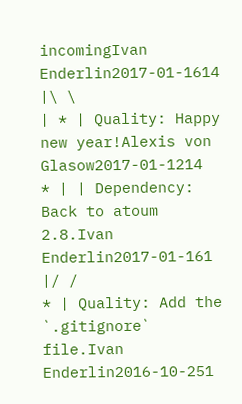incomingIvan Enderlin2017-01-1614
|\ \
| * | Quality: Happy new year!Alexis von Glasow2017-01-1214
* | | Dependency: Back to atoum 2.8.Ivan Enderlin2017-01-161
|/ /
* | Quality: Add the `.gitignore` file.Ivan Enderlin2016-10-251